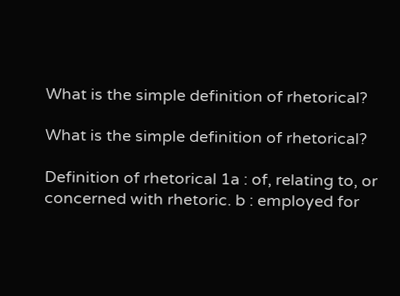What is the simple definition of rhetorical?

What is the simple definition of rhetorical?

Definition of rhetorical 1a : of, relating to, or concerned with rhetoric. b : employed for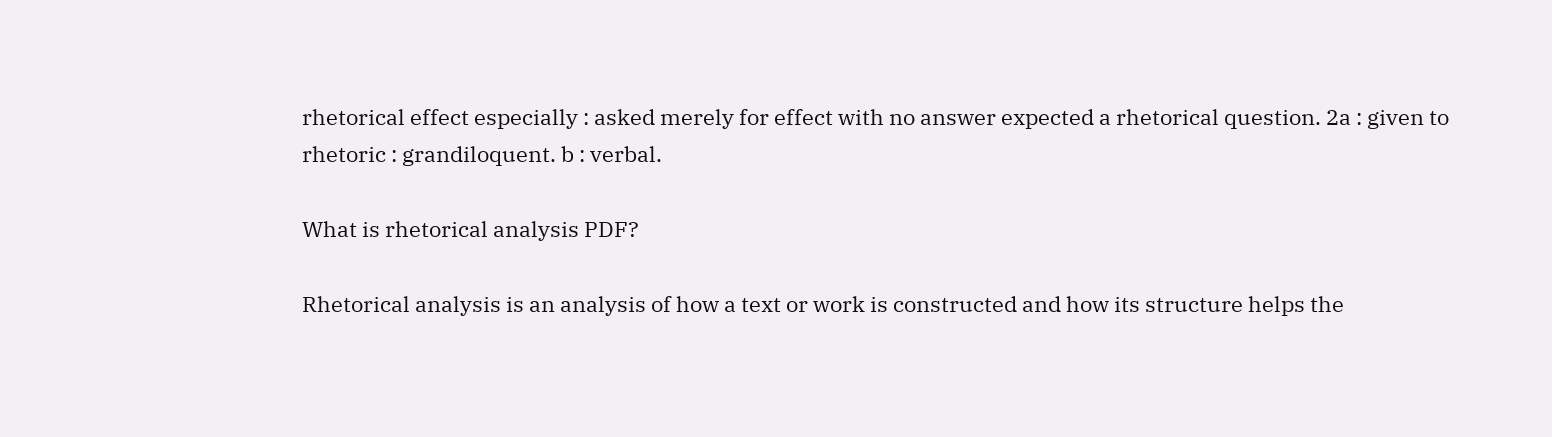rhetorical effect especially : asked merely for effect with no answer expected a rhetorical question. 2a : given to rhetoric : grandiloquent. b : verbal.

What is rhetorical analysis PDF?

Rhetorical analysis is an analysis of how a text or work is constructed and how its structure helps the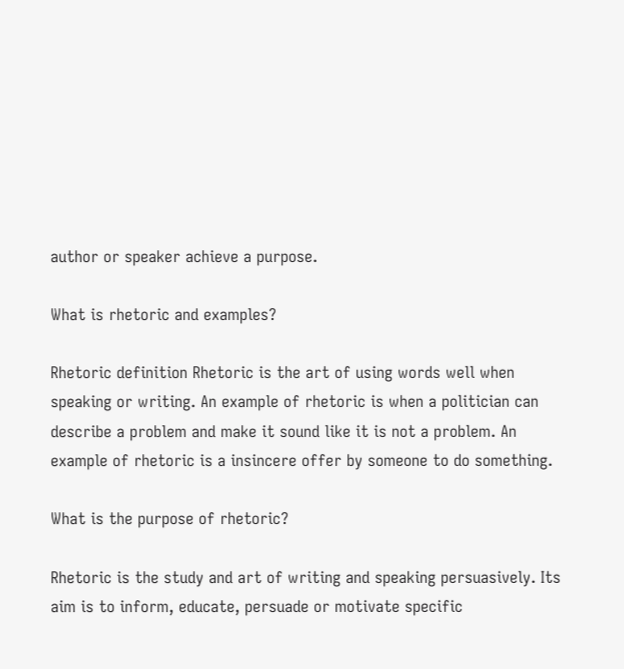author or speaker achieve a purpose.

What is rhetoric and examples?

Rhetoric definition Rhetoric is the art of using words well when speaking or writing. An example of rhetoric is when a politician can describe a problem and make it sound like it is not a problem. An example of rhetoric is a insincere offer by someone to do something.

What is the purpose of rhetoric?

Rhetoric is the study and art of writing and speaking persuasively. Its aim is to inform, educate, persuade or motivate specific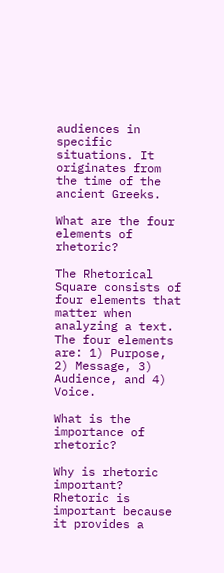audiences in specific situations. It originates from the time of the ancient Greeks.

What are the four elements of rhetoric?

The Rhetorical Square consists of four elements that matter when analyzing a text. The four elements are: 1) Purpose, 2) Message, 3) Audience, and 4) Voice.

What is the importance of rhetoric?

Why is rhetoric important? Rhetoric is important because it provides a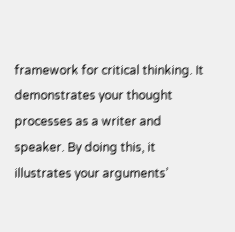framework for critical thinking. It demonstrates your thought processes as a writer and speaker. By doing this, it illustrates your arguments’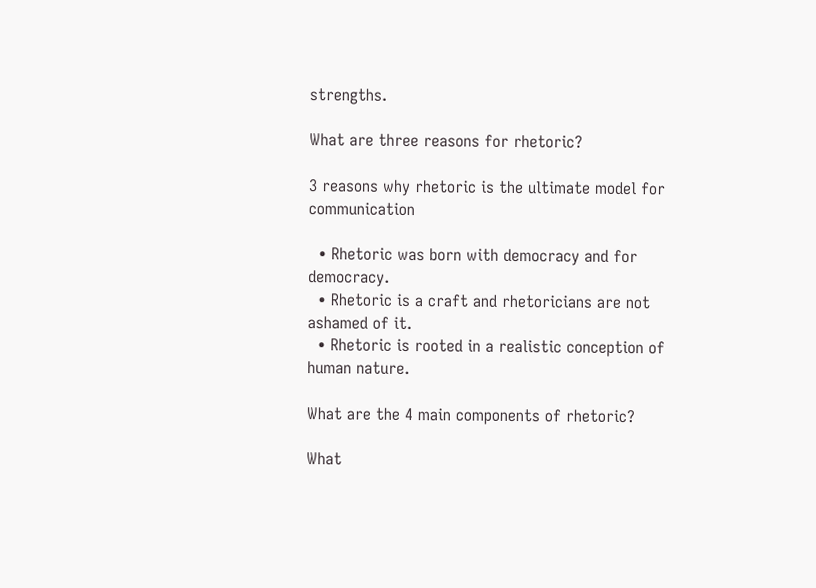strengths.

What are three reasons for rhetoric?

3 reasons why rhetoric is the ultimate model for communication

  • Rhetoric was born with democracy and for democracy.
  • Rhetoric is a craft and rhetoricians are not ashamed of it.
  • Rhetoric is rooted in a realistic conception of human nature.

What are the 4 main components of rhetoric?

What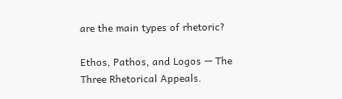are the main types of rhetoric?

Ethos, Pathos, and Logos — The Three Rhetorical Appeals.